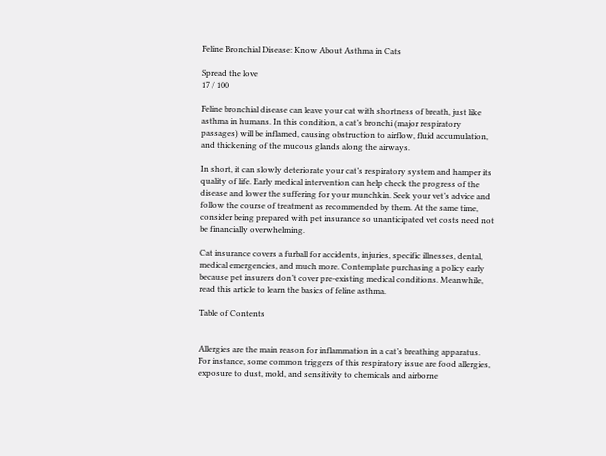Feline Bronchial Disease: Know About Asthma in Cats

Spread the love
17 / 100

Feline bronchial disease can leave your cat with shortness of breath, just like asthma in humans. In this condition, a cat’s bronchi (major respiratory passages) will be inflamed, causing obstruction to airflow, fluid accumulation, and thickening of the mucous glands along the airways.

In short, it can slowly deteriorate your cat’s respiratory system and hamper its quality of life. Early medical intervention can help check the progress of the disease and lower the suffering for your munchkin. Seek your vet’s advice and follow the course of treatment as recommended by them. At the same time, consider being prepared with pet insurance so unanticipated vet costs need not be financially overwhelming.

Cat insurance covers a furball for accidents, injuries, specific illnesses, dental, medical emergencies, and much more. Contemplate purchasing a policy early because pet insurers don’t cover pre-existing medical conditions. Meanwhile, read this article to learn the basics of feline asthma.

Table of Contents


Allergies are the main reason for inflammation in a cat’s breathing apparatus. For instance, some common triggers of this respiratory issue are food allergies, exposure to dust, mold, and sensitivity to chemicals and airborne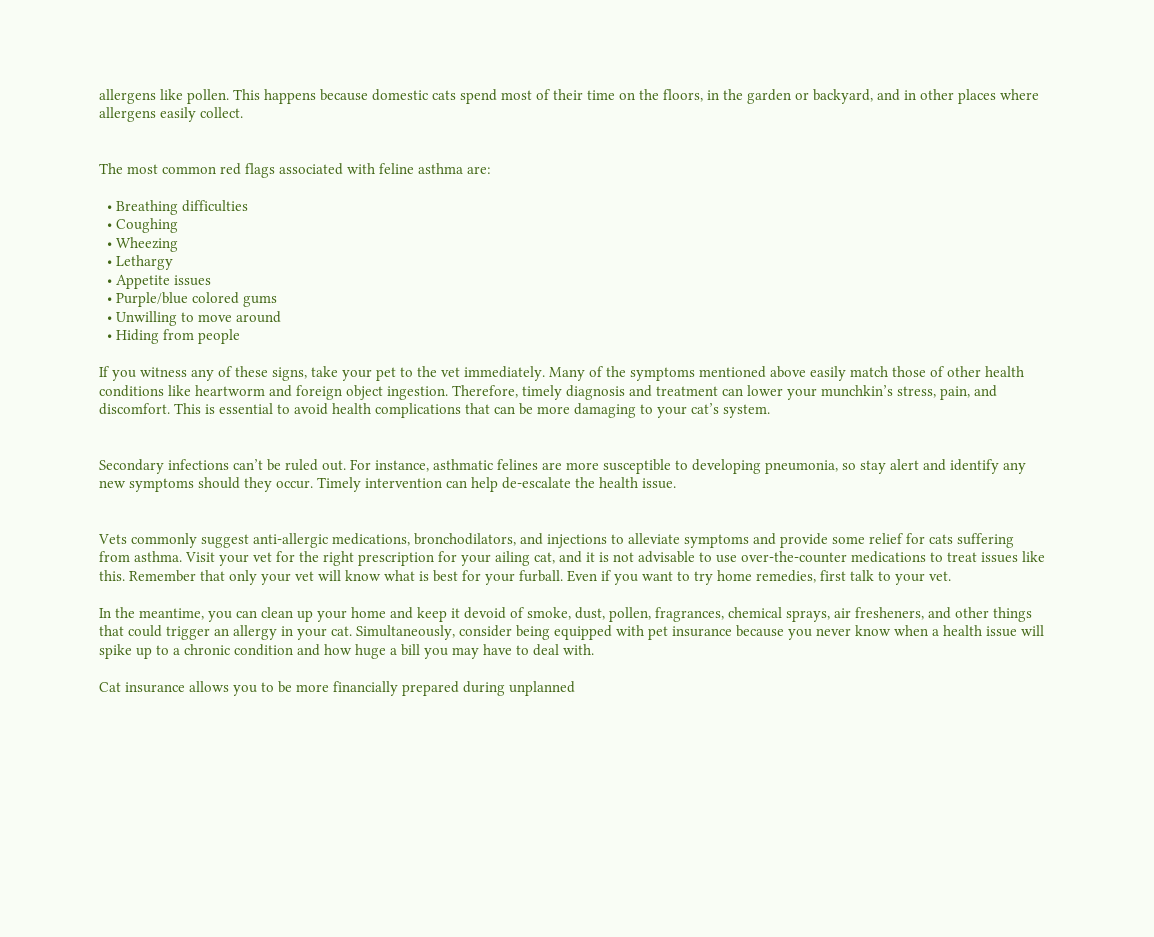allergens like pollen. This happens because domestic cats spend most of their time on the floors, in the garden or backyard, and in other places where allergens easily collect.


The most common red flags associated with feline asthma are:

  • Breathing difficulties
  • Coughing
  • Wheezing
  • Lethargy
  • Appetite issues
  • Purple/blue colored gums
  • Unwilling to move around
  • Hiding from people

If you witness any of these signs, take your pet to the vet immediately. Many of the symptoms mentioned above easily match those of other health conditions like heartworm and foreign object ingestion. Therefore, timely diagnosis and treatment can lower your munchkin’s stress, pain, and discomfort. This is essential to avoid health complications that can be more damaging to your cat’s system.


Secondary infections can’t be ruled out. For instance, asthmatic felines are more susceptible to developing pneumonia, so stay alert and identify any new symptoms should they occur. Timely intervention can help de-escalate the health issue.


Vets commonly suggest anti-allergic medications, bronchodilators, and injections to alleviate symptoms and provide some relief for cats suffering from asthma. Visit your vet for the right prescription for your ailing cat, and it is not advisable to use over-the-counter medications to treat issues like this. Remember that only your vet will know what is best for your furball. Even if you want to try home remedies, first talk to your vet.

In the meantime, you can clean up your home and keep it devoid of smoke, dust, pollen, fragrances, chemical sprays, air fresheners, and other things that could trigger an allergy in your cat. Simultaneously, consider being equipped with pet insurance because you never know when a health issue will spike up to a chronic condition and how huge a bill you may have to deal with.

Cat insurance allows you to be more financially prepared during unplanned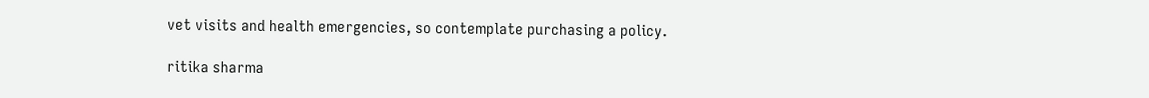vet visits and health emergencies, so contemplate purchasing a policy.

ritika sharma